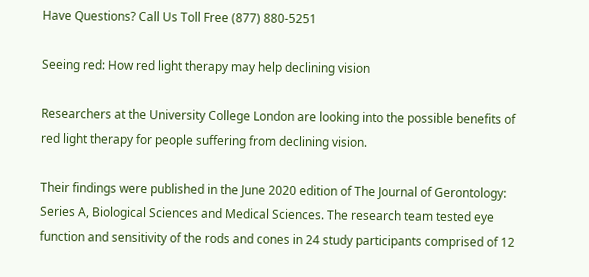Have Questions? Call Us Toll Free (877) 880-5251

Seeing red: How red light therapy may help declining vision

Researchers at the University College London are looking into the possible benefits of red light therapy for people suffering from declining vision.

Their findings were published in the June 2020 edition of The Journal of Gerontology: Series A, Biological Sciences and Medical Sciences. The research team tested eye function and sensitivity of the rods and cones in 24 study participants comprised of 12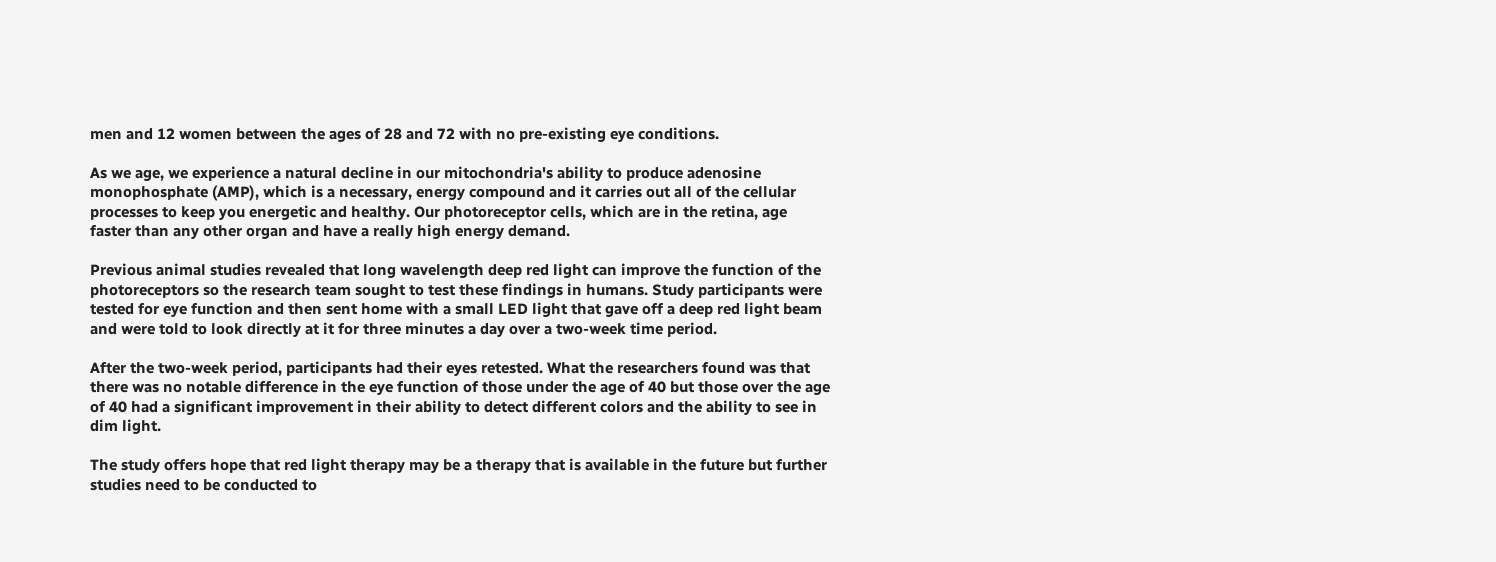men and 12 women between the ages of 28 and 72 with no pre-existing eye conditions.

As we age, we experience a natural decline in our mitochondria's ability to produce adenosine monophosphate (AMP), which is a necessary, energy compound and it carries out all of the cellular processes to keep you energetic and healthy. Our photoreceptor cells, which are in the retina, age faster than any other organ and have a really high energy demand.

Previous animal studies revealed that long wavelength deep red light can improve the function of the photoreceptors so the research team sought to test these findings in humans. Study participants were tested for eye function and then sent home with a small LED light that gave off a deep red light beam and were told to look directly at it for three minutes a day over a two-week time period.

After the two-week period, participants had their eyes retested. What the researchers found was that there was no notable difference in the eye function of those under the age of 40 but those over the age of 40 had a significant improvement in their ability to detect different colors and the ability to see in dim light.

The study offers hope that red light therapy may be a therapy that is available in the future but further studies need to be conducted to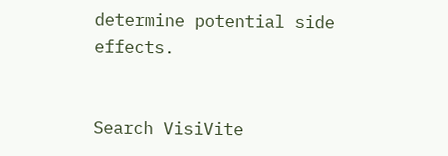determine potential side effects.


Search VisiVite